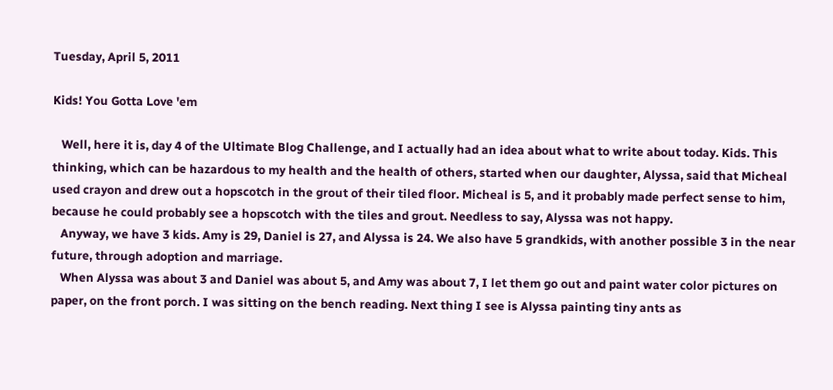Tuesday, April 5, 2011

Kids! You Gotta Love 'em

   Well, here it is, day 4 of the Ultimate Blog Challenge, and I actually had an idea about what to write about today. Kids. This thinking, which can be hazardous to my health and the health of others, started when our daughter, Alyssa, said that Micheal used crayon and drew out a hopscotch in the grout of their tiled floor. Micheal is 5, and it probably made perfect sense to him, because he could probably see a hopscotch with the tiles and grout. Needless to say, Alyssa was not happy.
   Anyway, we have 3 kids. Amy is 29, Daniel is 27, and Alyssa is 24. We also have 5 grandkids, with another possible 3 in the near future, through adoption and marriage.
   When Alyssa was about 3 and Daniel was about 5, and Amy was about 7, I let them go out and paint water color pictures on paper, on the front porch. I was sitting on the bench reading. Next thing I see is Alyssa painting tiny ants as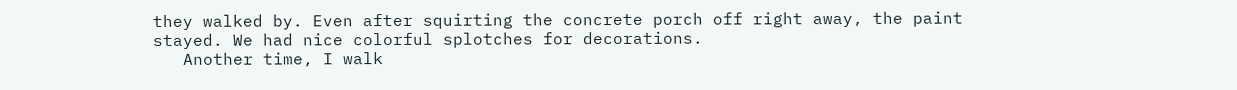they walked by. Even after squirting the concrete porch off right away, the paint stayed. We had nice colorful splotches for decorations.
   Another time, I walk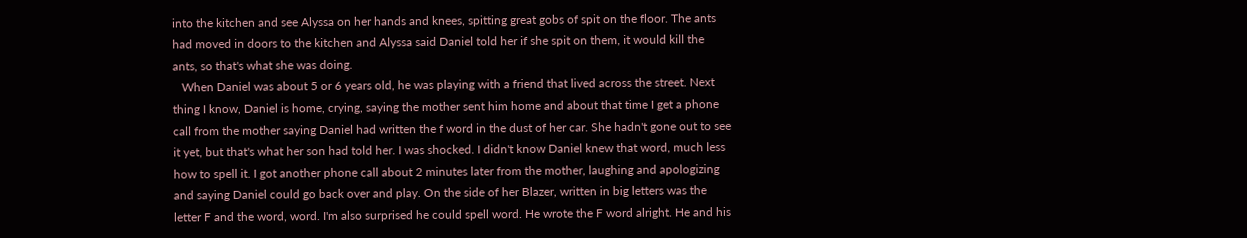into the kitchen and see Alyssa on her hands and knees, spitting great gobs of spit on the floor. The ants had moved in doors to the kitchen and Alyssa said Daniel told her if she spit on them, it would kill the ants, so that's what she was doing.
   When Daniel was about 5 or 6 years old, he was playing with a friend that lived across the street. Next thing I know, Daniel is home, crying, saying the mother sent him home and about that time I get a phone call from the mother saying Daniel had written the f word in the dust of her car. She hadn't gone out to see it yet, but that's what her son had told her. I was shocked. I didn't know Daniel knew that word, much less how to spell it. I got another phone call about 2 minutes later from the mother, laughing and apologizing and saying Daniel could go back over and play. On the side of her Blazer, written in big letters was the letter F and the word, word. I'm also surprised he could spell word. He wrote the F word alright. He and his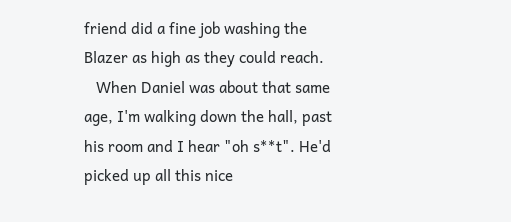friend did a fine job washing the Blazer as high as they could reach.
   When Daniel was about that same age, I'm walking down the hall, past his room and I hear "oh s**t". He'd picked up all this nice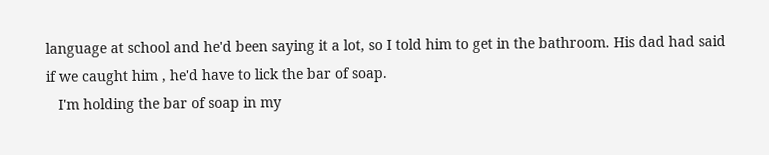language at school and he'd been saying it a lot, so I told him to get in the bathroom. His dad had said if we caught him , he'd have to lick the bar of soap.
   I'm holding the bar of soap in my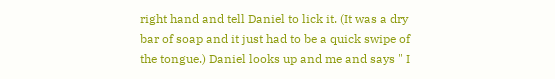right hand and tell Daniel to lick it. (It was a dry bar of soap and it just had to be a quick swipe of the tongue.) Daniel looks up and me and says " I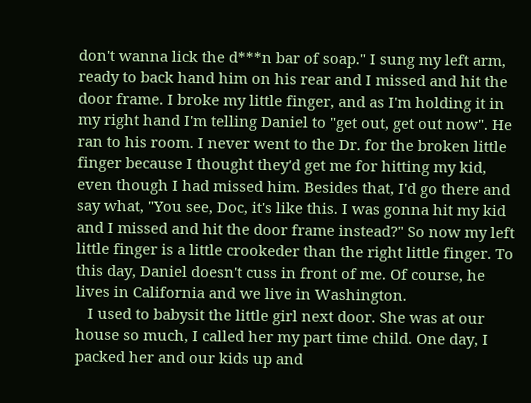don't wanna lick the d***n bar of soap." I sung my left arm, ready to back hand him on his rear and I missed and hit the door frame. I broke my little finger, and as I'm holding it in my right hand I'm telling Daniel to "get out, get out now". He ran to his room. I never went to the Dr. for the broken little finger because I thought they'd get me for hitting my kid, even though I had missed him. Besides that, I'd go there and say what, "You see, Doc, it's like this. I was gonna hit my kid and I missed and hit the door frame instead?" So now my left little finger is a little crookeder than the right little finger. To this day, Daniel doesn't cuss in front of me. Of course, he lives in California and we live in Washington.
   I used to babysit the little girl next door. She was at our house so much, I called her my part time child. One day, I packed her and our kids up and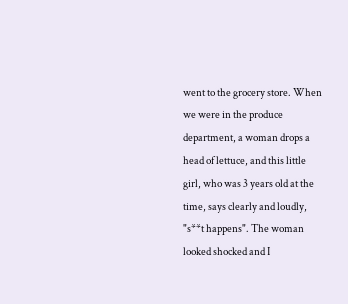went to the grocery store. When we were in the produce department, a woman drops a head of lettuce, and this little girl, who was 3 years old at the time, says clearly and loudly, "s**t happens". The woman looked shocked and I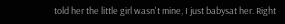told her the little girl wasn't mine, I just babysat her. Right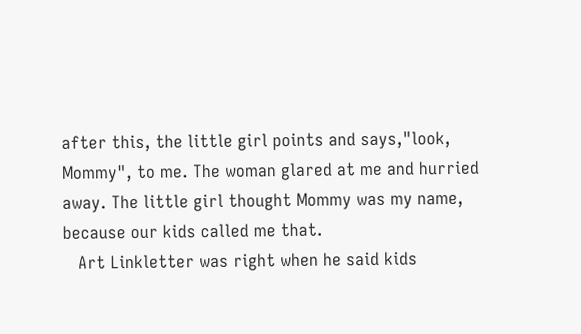after this, the little girl points and says,"look, Mommy", to me. The woman glared at me and hurried away. The little girl thought Mommy was my name, because our kids called me that.
   Art Linkletter was right when he said kids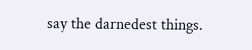say the darnedest things.